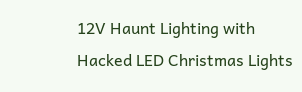12V Haunt Lighting with Hacked LED Christmas Lights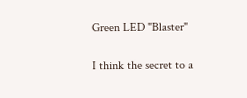Green LED "Blaster"

I think the secret to a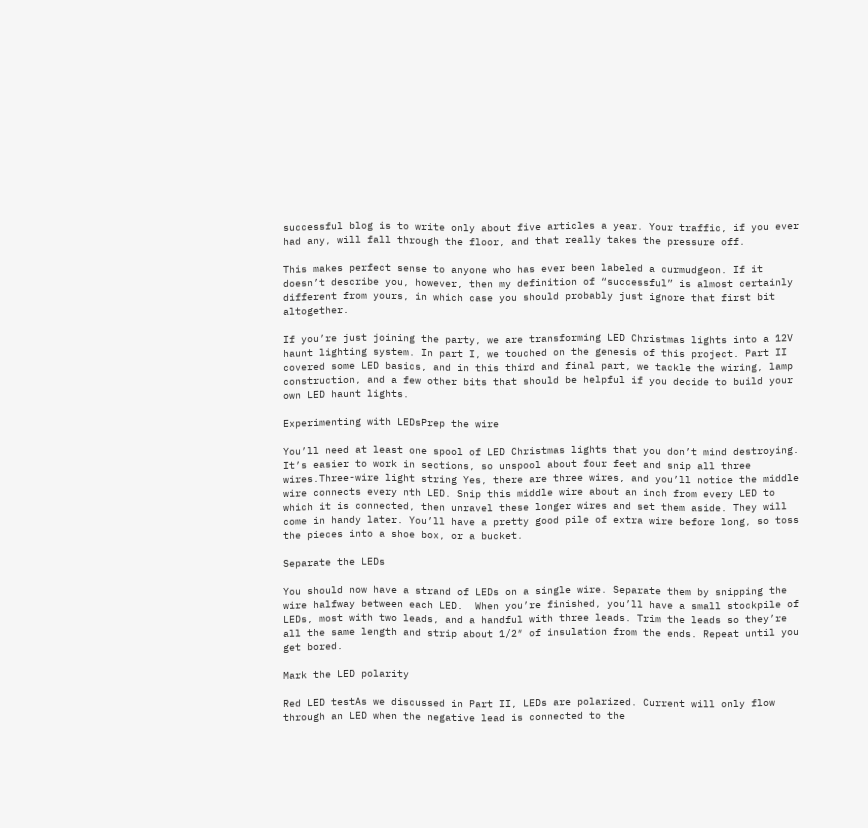successful blog is to write only about five articles a year. Your traffic, if you ever had any, will fall through the floor, and that really takes the pressure off.

This makes perfect sense to anyone who has ever been labeled a curmudgeon. If it doesn’t describe you, however, then my definition of “successful” is almost certainly different from yours, in which case you should probably just ignore that first bit altogether.

If you’re just joining the party, we are transforming LED Christmas lights into a 12V haunt lighting system. In part I, we touched on the genesis of this project. Part II covered some LED basics, and in this third and final part, we tackle the wiring, lamp construction, and a few other bits that should be helpful if you decide to build your own LED haunt lights.

Experimenting with LEDsPrep the wire

You’ll need at least one spool of LED Christmas lights that you don’t mind destroying. It’s easier to work in sections, so unspool about four feet and snip all three wires.Three-wire light string Yes, there are three wires, and you’ll notice the middle wire connects every nth LED. Snip this middle wire about an inch from every LED to which it is connected, then unravel these longer wires and set them aside. They will come in handy later. You’ll have a pretty good pile of extra wire before long, so toss the pieces into a shoe box, or a bucket.

Separate the LEDs

You should now have a strand of LEDs on a single wire. Separate them by snipping the wire halfway between each LED.  When you’re finished, you’ll have a small stockpile of LEDs, most with two leads, and a handful with three leads. Trim the leads so they’re all the same length and strip about 1/2″ of insulation from the ends. Repeat until you get bored.

Mark the LED polarity

Red LED testAs we discussed in Part II, LEDs are polarized. Current will only flow through an LED when the negative lead is connected to the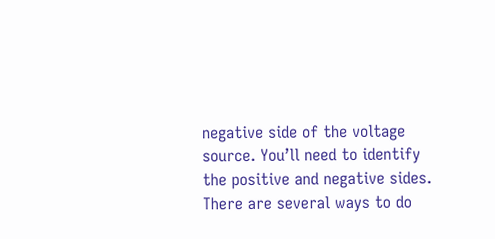negative side of the voltage source. You’ll need to identify the positive and negative sides. There are several ways to do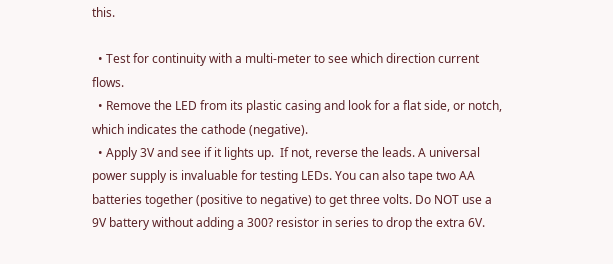this.

  • Test for continuity with a multi-meter to see which direction current flows.
  • Remove the LED from its plastic casing and look for a flat side, or notch, which indicates the cathode (negative).
  • Apply 3V and see if it lights up.  If not, reverse the leads. A universal power supply is invaluable for testing LEDs. You can also tape two AA batteries together (positive to negative) to get three volts. Do NOT use a 9V battery without adding a 300? resistor in series to drop the extra 6V.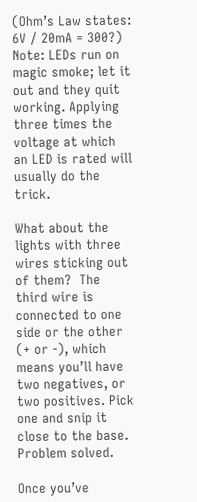(Ohm’s Law states: 6V / 20mA = 300?) Note: LEDs run on magic smoke; let it out and they quit working. Applying three times the voltage at which an LED is rated will usually do the trick.

What about the lights with three wires sticking out of them?  The third wire is connected to one side or the other (+ or -), which means you’ll have two negatives, or two positives. Pick one and snip it close to the base. Problem solved.

Once you’ve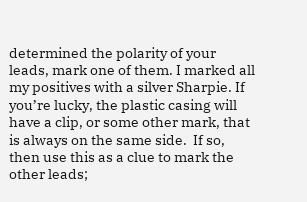determined the polarity of your leads, mark one of them. I marked all my positives with a silver Sharpie. If you’re lucky, the plastic casing will have a clip, or some other mark, that is always on the same side.  If so, then use this as a clue to mark the other leads;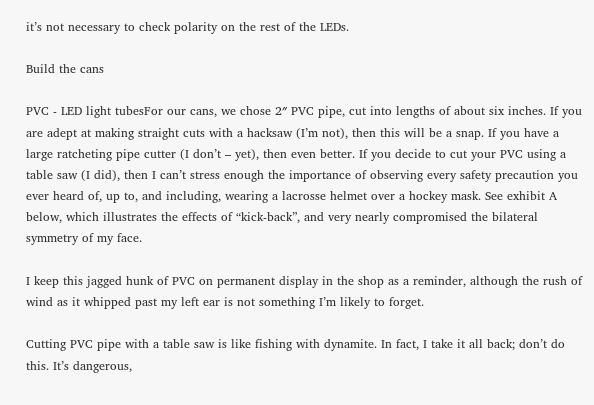it’s not necessary to check polarity on the rest of the LEDs.

Build the cans

PVC - LED light tubesFor our cans, we chose 2″ PVC pipe, cut into lengths of about six inches. If you are adept at making straight cuts with a hacksaw (I’m not), then this will be a snap. If you have a large ratcheting pipe cutter (I don’t – yet), then even better. If you decide to cut your PVC using a table saw (I did), then I can’t stress enough the importance of observing every safety precaution you ever heard of, up to, and including, wearing a lacrosse helmet over a hockey mask. See exhibit A below, which illustrates the effects of “kick-back”, and very nearly compromised the bilateral symmetry of my face.

I keep this jagged hunk of PVC on permanent display in the shop as a reminder, although the rush of wind as it whipped past my left ear is not something I’m likely to forget.

Cutting PVC pipe with a table saw is like fishing with dynamite. In fact, I take it all back; don’t do this. It’s dangerous,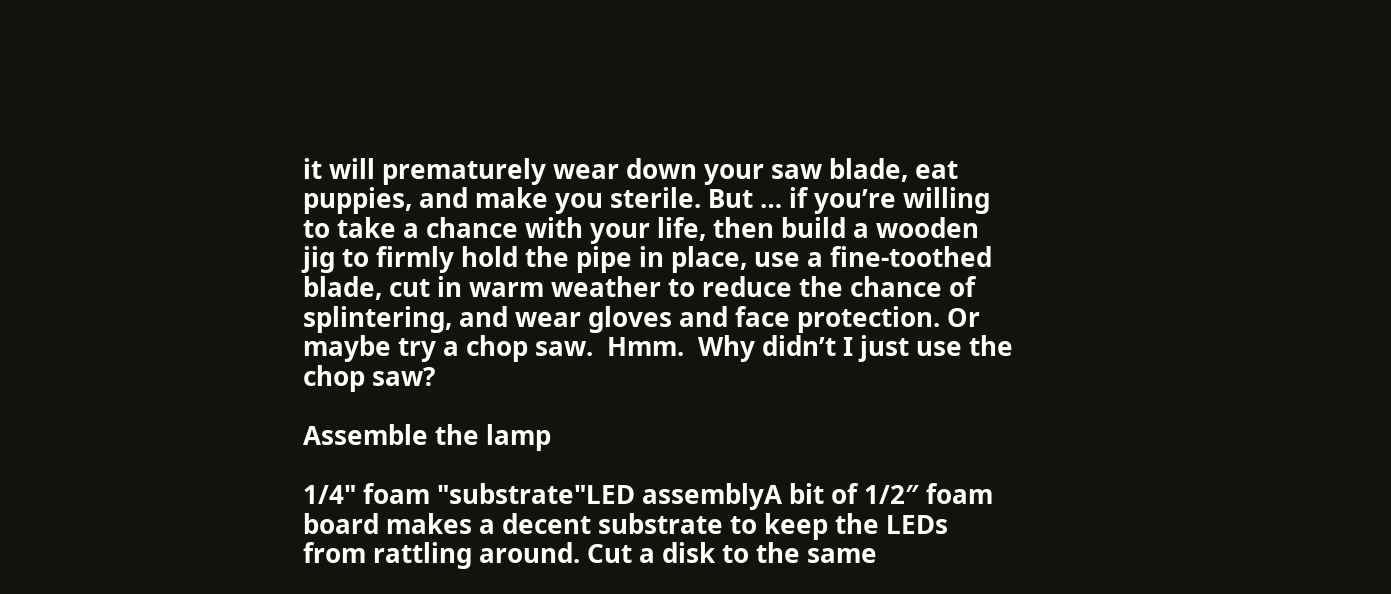it will prematurely wear down your saw blade, eat puppies, and make you sterile. But … if you’re willing to take a chance with your life, then build a wooden jig to firmly hold the pipe in place, use a fine-toothed blade, cut in warm weather to reduce the chance of splintering, and wear gloves and face protection. Or maybe try a chop saw.  Hmm.  Why didn’t I just use the chop saw?

Assemble the lamp

1/4" foam "substrate"LED assemblyA bit of 1/2″ foam board makes a decent substrate to keep the LEDs from rattling around. Cut a disk to the same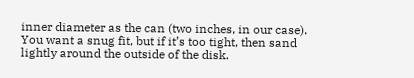inner diameter as the can (two inches, in our case). You want a snug fit, but if it’s too tight, then sand lightly around the outside of the disk.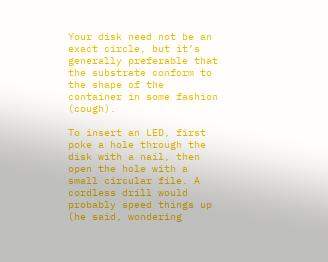Your disk need not be an exact circle, but it’s generally preferable that the substrate conform to the shape of the container in some fashion (cough).

To insert an LED, first poke a hole through the disk with a nail, then open the hole with a small circular file. A cordless drill would probably speed things up (he said, wondering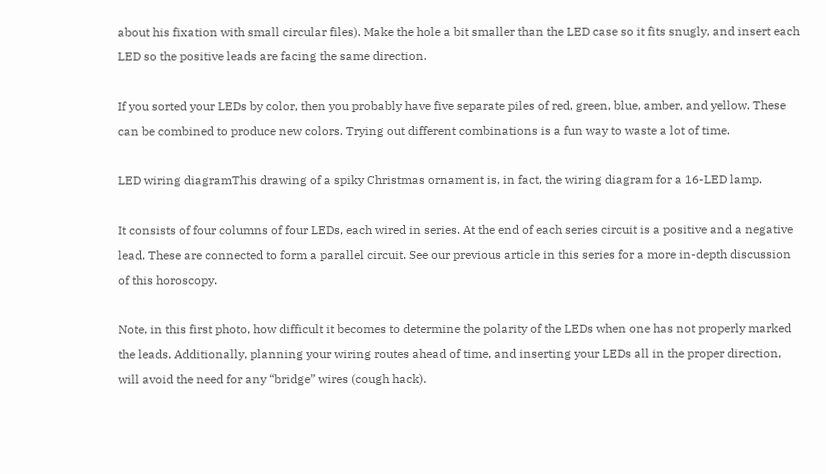about his fixation with small circular files). Make the hole a bit smaller than the LED case so it fits snugly, and insert each LED so the positive leads are facing the same direction.

If you sorted your LEDs by color, then you probably have five separate piles of red, green, blue, amber, and yellow. These can be combined to produce new colors. Trying out different combinations is a fun way to waste a lot of time.

LED wiring diagramThis drawing of a spiky Christmas ornament is, in fact, the wiring diagram for a 16-LED lamp.

It consists of four columns of four LEDs, each wired in series. At the end of each series circuit is a positive and a negative lead. These are connected to form a parallel circuit. See our previous article in this series for a more in-depth discussion of this horoscopy.

Note, in this first photo, how difficult it becomes to determine the polarity of the LEDs when one has not properly marked the leads. Additionally, planning your wiring routes ahead of time, and inserting your LEDs all in the proper direction, will avoid the need for any “bridge” wires (cough hack).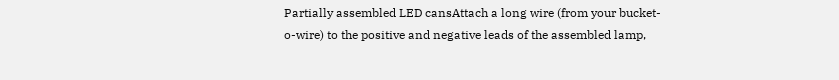Partially assembled LED cansAttach a long wire (from your bucket-o-wire) to the positive and negative leads of the assembled lamp,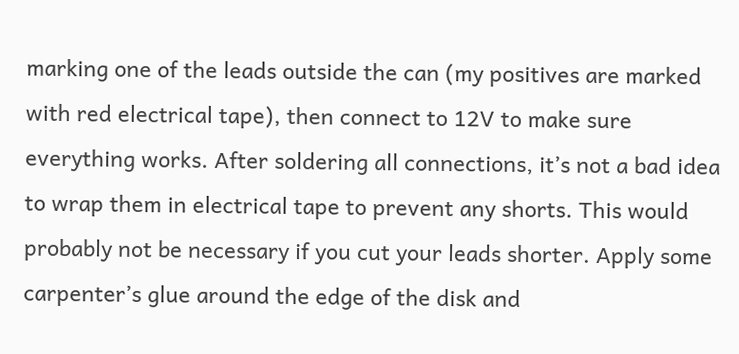marking one of the leads outside the can (my positives are marked with red electrical tape), then connect to 12V to make sure everything works. After soldering all connections, it’s not a bad idea to wrap them in electrical tape to prevent any shorts. This would probably not be necessary if you cut your leads shorter. Apply some carpenter’s glue around the edge of the disk and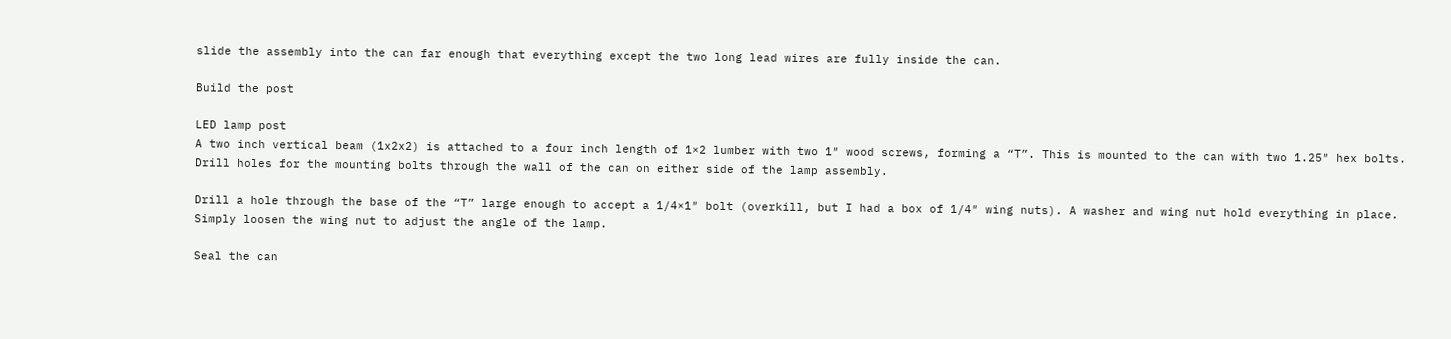slide the assembly into the can far enough that everything except the two long lead wires are fully inside the can.

Build the post

LED lamp post
A two inch vertical beam (1x2x2) is attached to a four inch length of 1×2 lumber with two 1″ wood screws, forming a “T”. This is mounted to the can with two 1.25″ hex bolts. Drill holes for the mounting bolts through the wall of the can on either side of the lamp assembly.

Drill a hole through the base of the “T” large enough to accept a 1/4×1″ bolt (overkill, but I had a box of 1/4″ wing nuts). A washer and wing nut hold everything in place. Simply loosen the wing nut to adjust the angle of the lamp.

Seal the can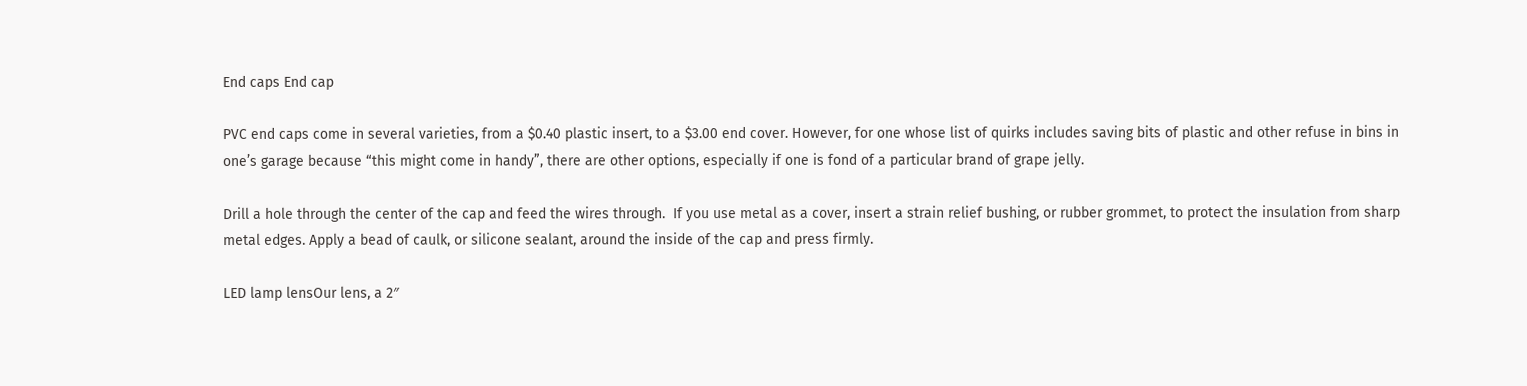End caps End cap

PVC end caps come in several varieties, from a $0.40 plastic insert, to a $3.00 end cover. However, for one whose list of quirks includes saving bits of plastic and other refuse in bins in one’s garage because “this might come in handy”, there are other options, especially if one is fond of a particular brand of grape jelly.

Drill a hole through the center of the cap and feed the wires through.  If you use metal as a cover, insert a strain relief bushing, or rubber grommet, to protect the insulation from sharp metal edges. Apply a bead of caulk, or silicone sealant, around the inside of the cap and press firmly.

LED lamp lensOur lens, a 2″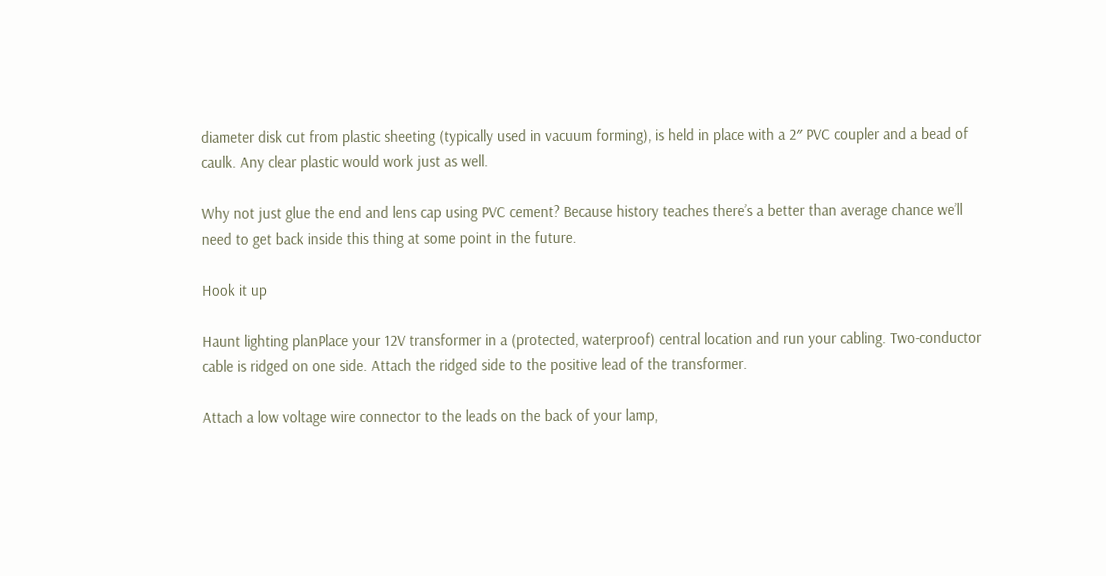diameter disk cut from plastic sheeting (typically used in vacuum forming), is held in place with a 2″ PVC coupler and a bead of caulk. Any clear plastic would work just as well.

Why not just glue the end and lens cap using PVC cement? Because history teaches there’s a better than average chance we’ll need to get back inside this thing at some point in the future.

Hook it up

Haunt lighting planPlace your 12V transformer in a (protected, waterproof) central location and run your cabling. Two-conductor cable is ridged on one side. Attach the ridged side to the positive lead of the transformer.

Attach a low voltage wire connector to the leads on the back of your lamp,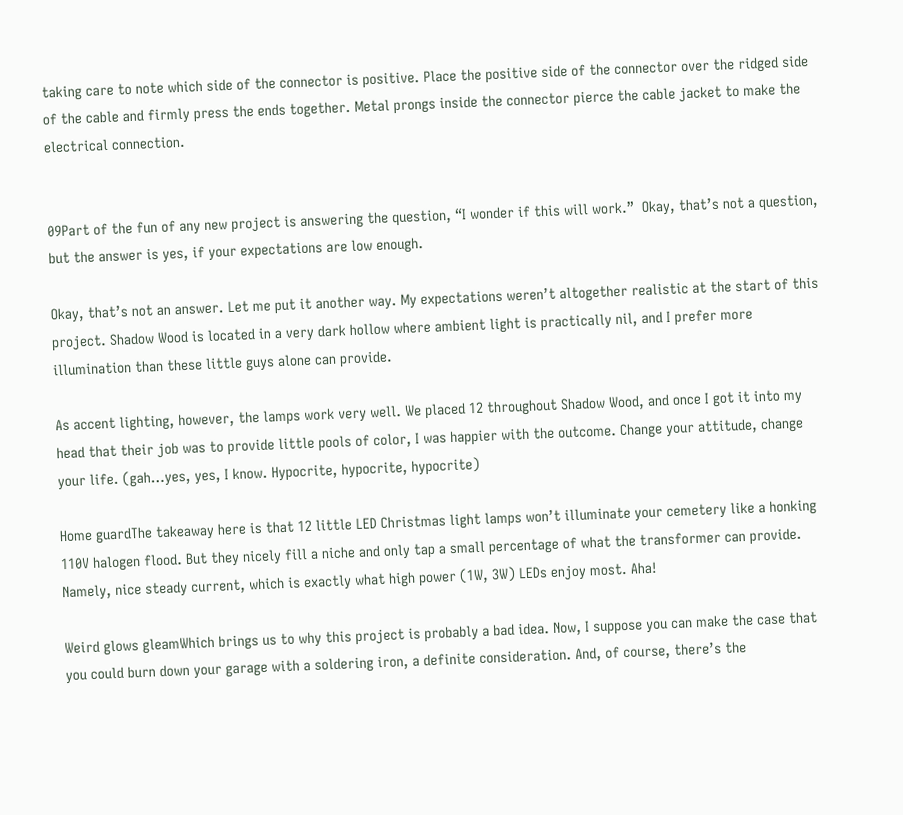taking care to note which side of the connector is positive. Place the positive side of the connector over the ridged side of the cable and firmly press the ends together. Metal prongs inside the connector pierce the cable jacket to make the electrical connection.


09Part of the fun of any new project is answering the question, “I wonder if this will work.”  Okay, that’s not a question, but the answer is yes, if your expectations are low enough.

Okay, that’s not an answer. Let me put it another way. My expectations weren’t altogether realistic at the start of this project. Shadow Wood is located in a very dark hollow where ambient light is practically nil, and I prefer more illumination than these little guys alone can provide.

As accent lighting, however, the lamps work very well. We placed 12 throughout Shadow Wood, and once I got it into my head that their job was to provide little pools of color, I was happier with the outcome. Change your attitude, change your life. (gah…yes, yes, I know. Hypocrite, hypocrite, hypocrite)

Home guardThe takeaway here is that 12 little LED Christmas light lamps won’t illuminate your cemetery like a honking 110V halogen flood. But they nicely fill a niche and only tap a small percentage of what the transformer can provide. Namely, nice steady current, which is exactly what high power (1W, 3W) LEDs enjoy most. Aha!

Weird glows gleamWhich brings us to why this project is probably a bad idea. Now, I suppose you can make the case that you could burn down your garage with a soldering iron, a definite consideration. And, of course, there’s the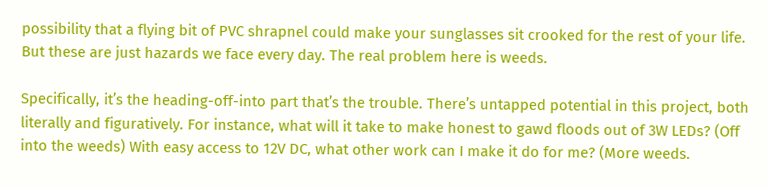possibility that a flying bit of PVC shrapnel could make your sunglasses sit crooked for the rest of your life. But these are just hazards we face every day. The real problem here is weeds.

Specifically, it’s the heading-off-into part that’s the trouble. There’s untapped potential in this project, both literally and figuratively. For instance, what will it take to make honest to gawd floods out of 3W LEDs? (Off into the weeds) With easy access to 12V DC, what other work can I make it do for me? (More weeds.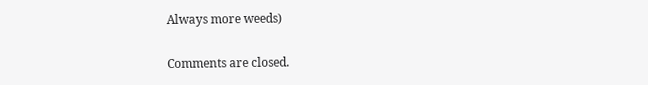Always more weeds)

Comments are closed.